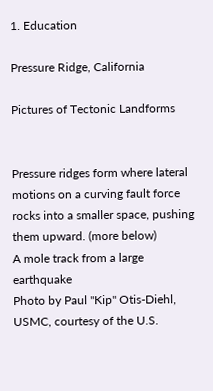1. Education

Pressure Ridge, California

Pictures of Tectonic Landforms


Pressure ridges form where lateral motions on a curving fault force rocks into a smaller space, pushing them upward. (more below)
A mole track from a large earthquake
Photo by Paul "Kip" Otis-Diehl, USMC, courtesy of the U.S.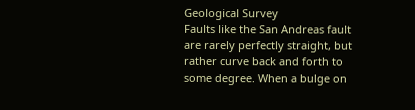Geological Survey
Faults like the San Andreas fault are rarely perfectly straight, but rather curve back and forth to some degree. When a bulge on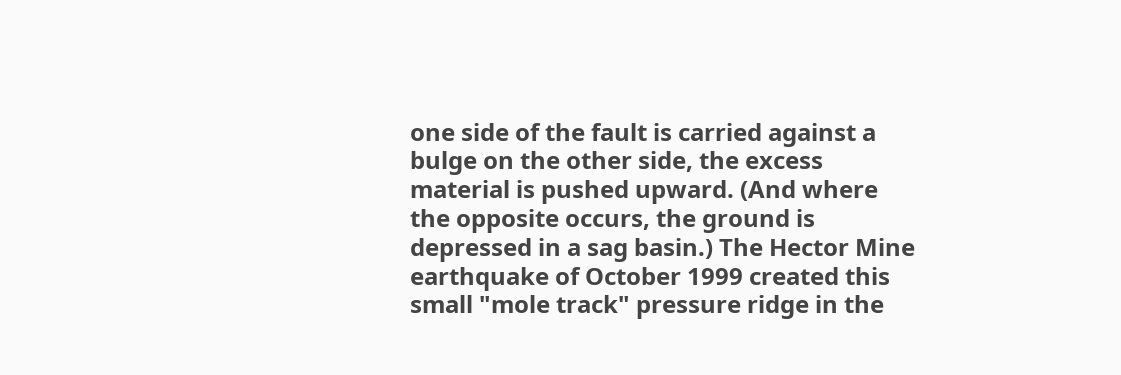one side of the fault is carried against a bulge on the other side, the excess material is pushed upward. (And where the opposite occurs, the ground is depressed in a sag basin.) The Hector Mine earthquake of October 1999 created this small "mole track" pressure ridge in the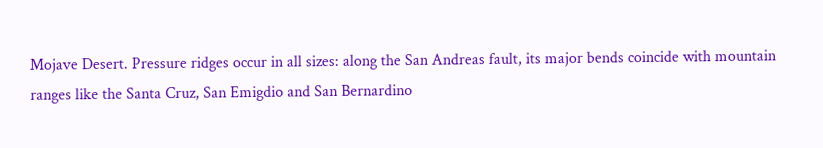Mojave Desert. Pressure ridges occur in all sizes: along the San Andreas fault, its major bends coincide with mountain ranges like the Santa Cruz, San Emigdio and San Bernardino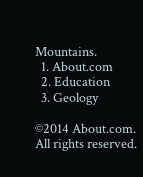Mountains.
  1. About.com
  2. Education
  3. Geology

©2014 About.com. All rights reserved.